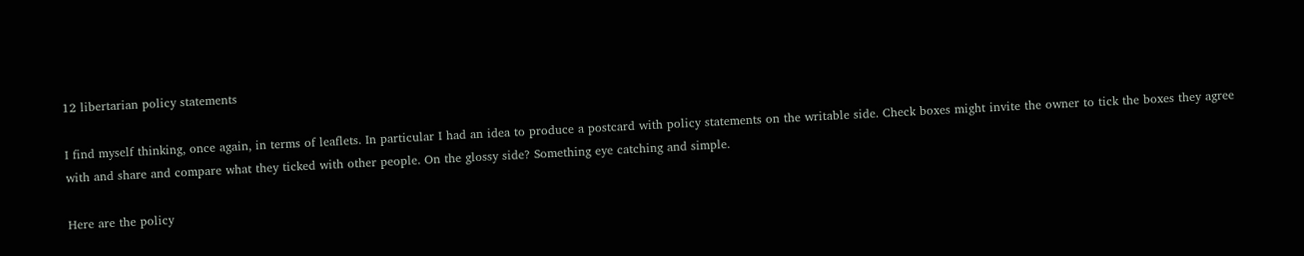12 libertarian policy statements

I find myself thinking, once again, in terms of leaflets. In particular I had an idea to produce a postcard with policy statements on the writable side. Check boxes might invite the owner to tick the boxes they agree with and share and compare what they ticked with other people. On the glossy side? Something eye catching and simple.

Here are the policy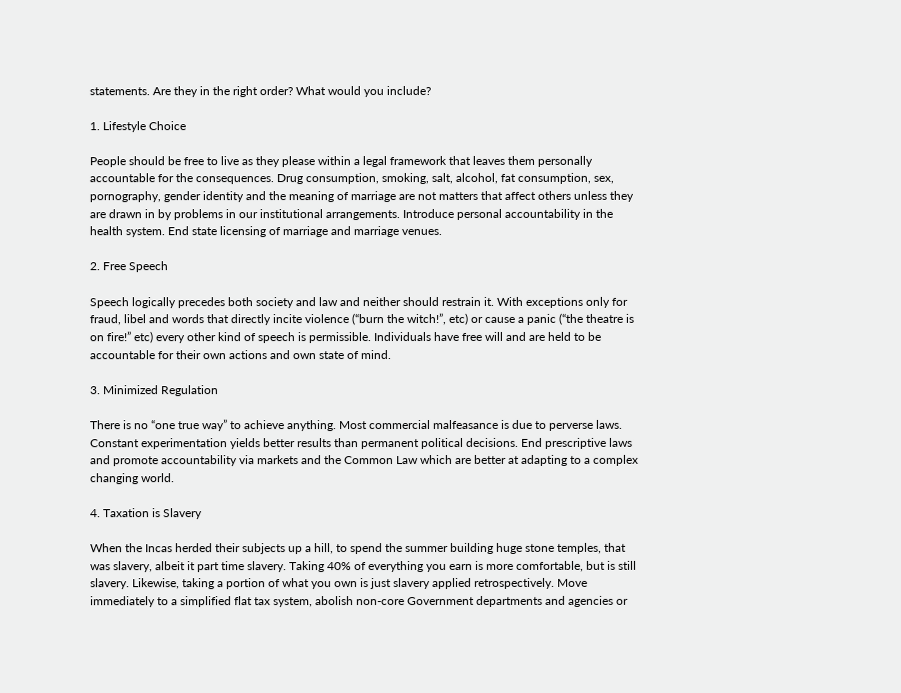statements. Are they in the right order? What would you include?

1. Lifestyle Choice

People should be free to live as they please within a legal framework that leaves them personally accountable for the consequences. Drug consumption, smoking, salt, alcohol, fat consumption, sex, pornography, gender identity and the meaning of marriage are not matters that affect others unless they are drawn in by problems in our institutional arrangements. Introduce personal accountability in the health system. End state licensing of marriage and marriage venues.

2. Free Speech

Speech logically precedes both society and law and neither should restrain it. With exceptions only for fraud, libel and words that directly incite violence (“burn the witch!”, etc) or cause a panic (“the theatre is on fire!” etc) every other kind of speech is permissible. Individuals have free will and are held to be accountable for their own actions and own state of mind.

3. Minimized Regulation

There is no “one true way” to achieve anything. Most commercial malfeasance is due to perverse laws. Constant experimentation yields better results than permanent political decisions. End prescriptive laws and promote accountability via markets and the Common Law which are better at adapting to a complex changing world.

4. Taxation is Slavery

When the Incas herded their subjects up a hill, to spend the summer building huge stone temples, that was slavery, albeit it part time slavery. Taking 40% of everything you earn is more comfortable, but is still slavery. Likewise, taking a portion of what you own is just slavery applied retrospectively. Move immediately to a simplified flat tax system, abolish non-core Government departments and agencies or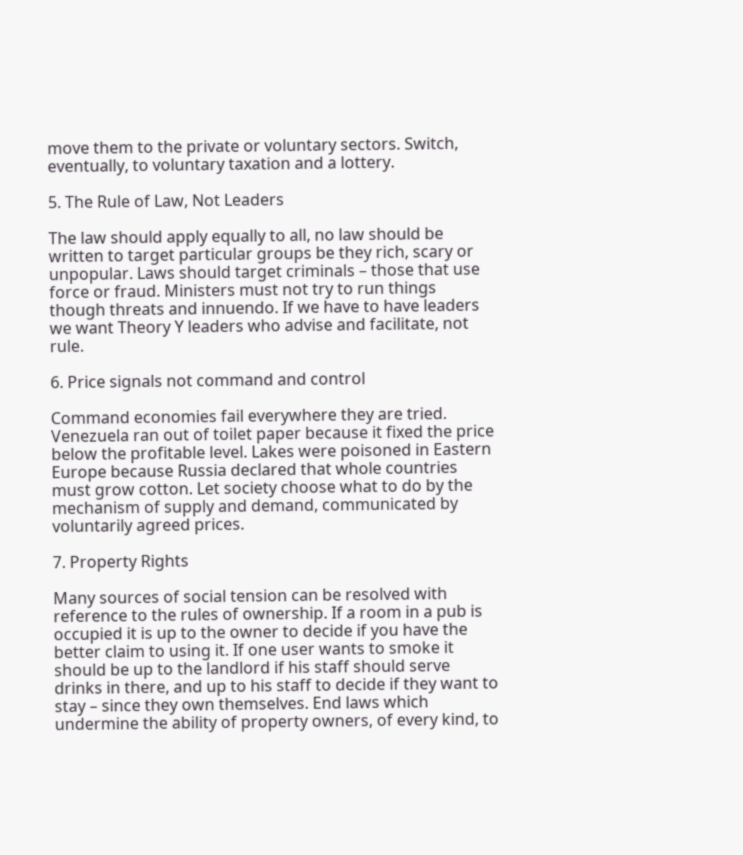move them to the private or voluntary sectors. Switch, eventually, to voluntary taxation and a lottery.

5. The Rule of Law, Not Leaders

The law should apply equally to all, no law should be written to target particular groups be they rich, scary or unpopular. Laws should target criminals – those that use force or fraud. Ministers must not try to run things though threats and innuendo. If we have to have leaders we want Theory Y leaders who advise and facilitate, not rule.

6. Price signals not command and control

Command economies fail everywhere they are tried. Venezuela ran out of toilet paper because it fixed the price below the profitable level. Lakes were poisoned in Eastern Europe because Russia declared that whole countries must grow cotton. Let society choose what to do by the mechanism of supply and demand, communicated by voluntarily agreed prices.

7. Property Rights

Many sources of social tension can be resolved with reference to the rules of ownership. If a room in a pub is occupied it is up to the owner to decide if you have the better claim to using it. If one user wants to smoke it should be up to the landlord if his staff should serve drinks in there, and up to his staff to decide if they want to stay – since they own themselves. End laws which undermine the ability of property owners, of every kind, to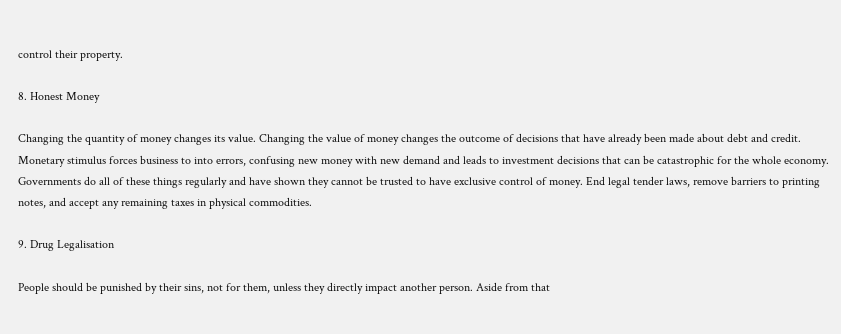control their property.

8. Honest Money

Changing the quantity of money changes its value. Changing the value of money changes the outcome of decisions that have already been made about debt and credit. Monetary stimulus forces business to into errors, confusing new money with new demand and leads to investment decisions that can be catastrophic for the whole economy. Governments do all of these things regularly and have shown they cannot be trusted to have exclusive control of money. End legal tender laws, remove barriers to printing notes, and accept any remaining taxes in physical commodities.

9. Drug Legalisation

People should be punished by their sins, not for them, unless they directly impact another person. Aside from that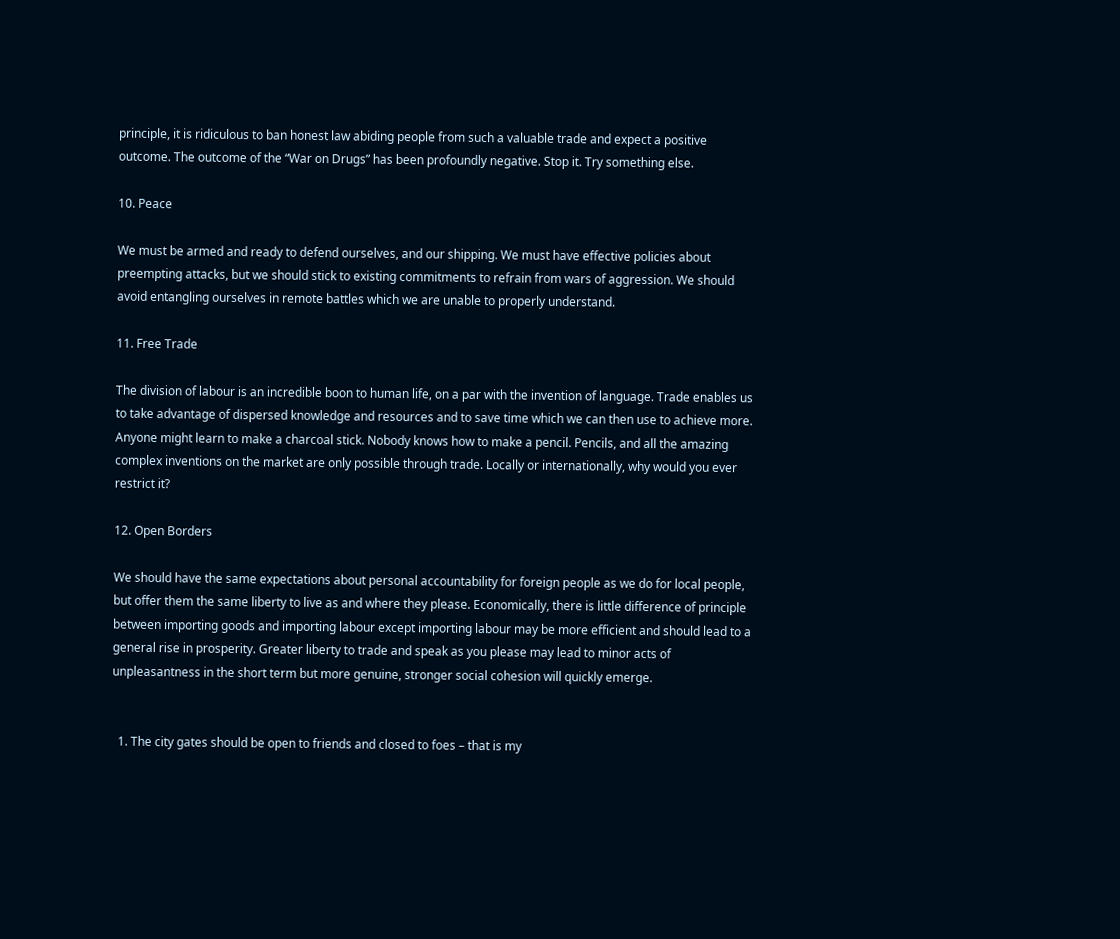principle, it is ridiculous to ban honest law abiding people from such a valuable trade and expect a positive outcome. The outcome of the “War on Drugs” has been profoundly negative. Stop it. Try something else.

10. Peace

We must be armed and ready to defend ourselves, and our shipping. We must have effective policies about preempting attacks, but we should stick to existing commitments to refrain from wars of aggression. We should avoid entangling ourselves in remote battles which we are unable to properly understand.

11. Free Trade

The division of labour is an incredible boon to human life, on a par with the invention of language. Trade enables us to take advantage of dispersed knowledge and resources and to save time which we can then use to achieve more. Anyone might learn to make a charcoal stick. Nobody knows how to make a pencil. Pencils, and all the amazing complex inventions on the market are only possible through trade. Locally or internationally, why would you ever restrict it?

12. Open Borders

We should have the same expectations about personal accountability for foreign people as we do for local people, but offer them the same liberty to live as and where they please. Economically, there is little difference of principle between importing goods and importing labour except importing labour may be more efficient and should lead to a general rise in prosperity. Greater liberty to trade and speak as you please may lead to minor acts of unpleasantness in the short term but more genuine, stronger social cohesion will quickly emerge.


  1. The city gates should be open to friends and closed to foes – that is my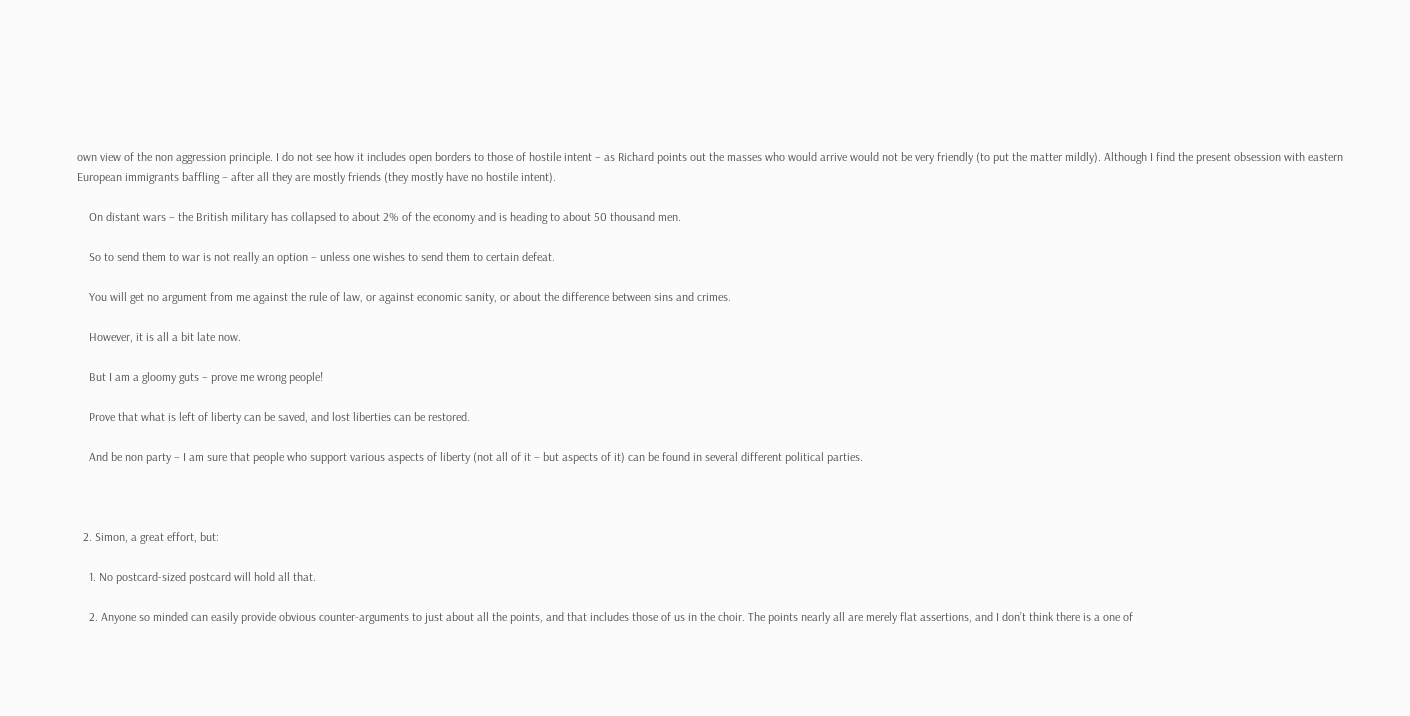own view of the non aggression principle. I do not see how it includes open borders to those of hostile intent – as Richard points out the masses who would arrive would not be very friendly (to put the matter mildly). Although I find the present obsession with eastern European immigrants baffling – after all they are mostly friends (they mostly have no hostile intent).

    On distant wars – the British military has collapsed to about 2% of the economy and is heading to about 50 thousand men.

    So to send them to war is not really an option – unless one wishes to send them to certain defeat.

    You will get no argument from me against the rule of law, or against economic sanity, or about the difference between sins and crimes.

    However, it is all a bit late now.

    But I am a gloomy guts – prove me wrong people!

    Prove that what is left of liberty can be saved, and lost liberties can be restored.

    And be non party – I am sure that people who support various aspects of liberty (not all of it – but aspects of it) can be found in several different political parties.



  2. Simon, a great effort, but:

    1. No postcard-sized postcard will hold all that.

    2. Anyone so minded can easily provide obvious counter-arguments to just about all the points, and that includes those of us in the choir. The points nearly all are merely flat assertions, and I don’t think there is a one of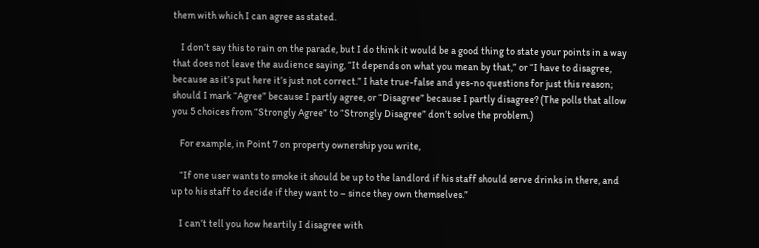them with which I can agree as stated.

    I don’t say this to rain on the parade, but I do think it would be a good thing to state your points in a way that does not leave the audience saying, “It depends on what you mean by that,” or “I have to disagree, because as it’s put here it’s just not correct.” I hate true-false and yes-no questions for just this reason; should I mark “Agree” because I partly agree, or “Disagree” because I partly disagree? (The polls that allow you 5 choices from “Strongly Agree” to “Strongly Disagree” don’t solve the problem.)

    For example, in Point 7 on property ownership you write,

    “If one user wants to smoke it should be up to the landlord if his staff should serve drinks in there, and up to his staff to decide if they want to – since they own themselves.”

    I can’t tell you how heartily I disagree with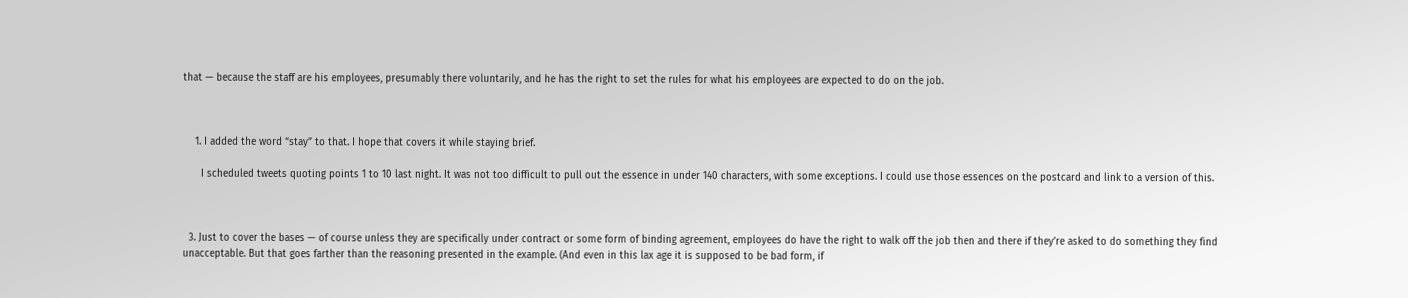that — because the staff are his employees, presumably there voluntarily, and he has the right to set the rules for what his employees are expected to do on the job.



    1. I added the word “stay” to that. I hope that covers it while staying brief.

      I scheduled tweets quoting points 1 to 10 last night. It was not too difficult to pull out the essence in under 140 characters, with some exceptions. I could use those essences on the postcard and link to a version of this.



  3. Just to cover the bases — of course unless they are specifically under contract or some form of binding agreement, employees do have the right to walk off the job then and there if they’re asked to do something they find unacceptable. But that goes farther than the reasoning presented in the example. (And even in this lax age it is supposed to be bad form, if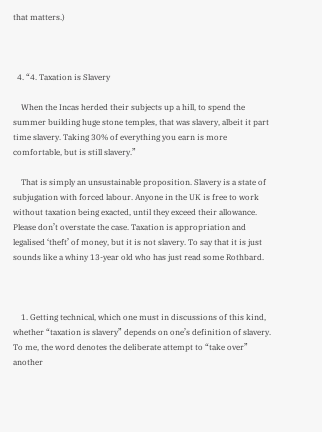that matters.)



  4. “4. Taxation is Slavery

    When the Incas herded their subjects up a hill, to spend the summer building huge stone temples, that was slavery, albeit it part time slavery. Taking 30% of everything you earn is more comfortable, but is still slavery.”

    That is simply an unsustainable proposition. Slavery is a state of subjugation with forced labour. Anyone in the UK is free to work without taxation being exacted, until they exceed their allowance. Please don’t overstate the case. Taxation is appropriation and legalised ‘theft’ of money, but it is not slavery. To say that it is just sounds like a whiny 13-year old who has just read some Rothbard.



    1. Getting technical, which one must in discussions of this kind, whether “taxation is slavery” depends on one’s definition of slavery. To me, the word denotes the deliberate attempt to “take over” another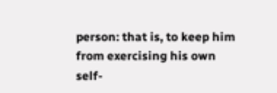person: that is, to keep him from exercising his own self-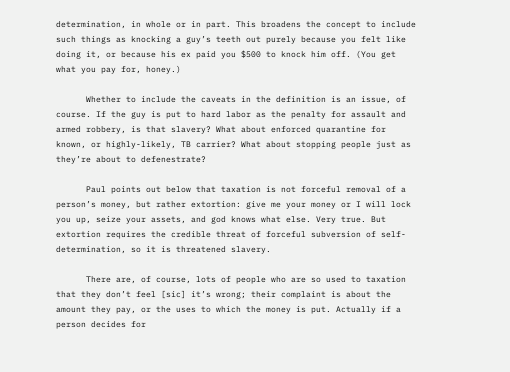determination, in whole or in part. This broadens the concept to include such things as knocking a guy’s teeth out purely because you felt like doing it, or because his ex paid you $500 to knock him off. (You get what you pay for, honey.)

      Whether to include the caveats in the definition is an issue, of course. If the guy is put to hard labor as the penalty for assault and armed robbery, is that slavery? What about enforced quarantine for known, or highly-likely, TB carrier? What about stopping people just as they’re about to defenestrate?

      Paul points out below that taxation is not forceful removal of a person’s money, but rather extortion: give me your money or I will lock you up, seize your assets, and god knows what else. Very true. But extortion requires the credible threat of forceful subversion of self-determination, so it is threatened slavery.

      There are, of course, lots of people who are so used to taxation that they don’t feel [sic] it’s wrong; their complaint is about the amount they pay, or the uses to which the money is put. Actually if a person decides for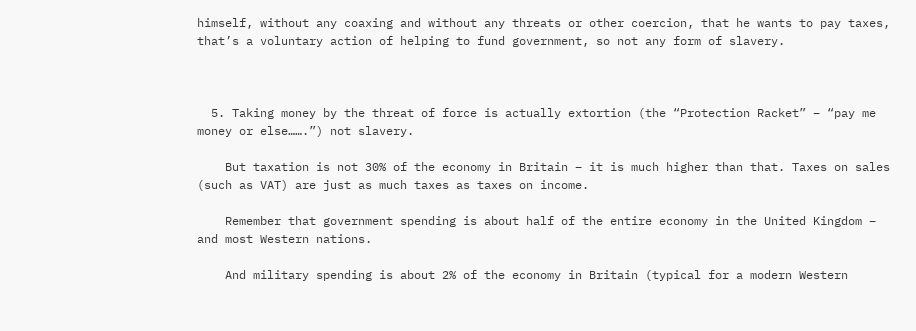himself, without any coaxing and without any threats or other coercion, that he wants to pay taxes, that’s a voluntary action of helping to fund government, so not any form of slavery.



  5. Taking money by the threat of force is actually extortion (the “Protection Racket” – “pay me money or else…….”) not slavery.

    But taxation is not 30% of the economy in Britain – it is much higher than that. Taxes on sales (such as VAT) are just as much taxes as taxes on income.

    Remember that government spending is about half of the entire economy in the United Kingdom – and most Western nations.

    And military spending is about 2% of the economy in Britain (typical for a modern Western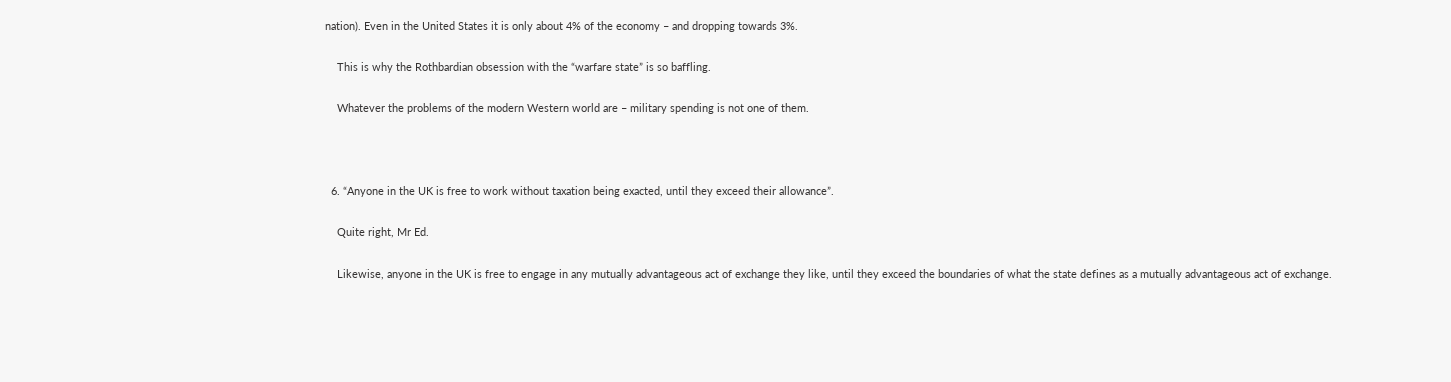nation). Even in the United States it is only about 4% of the economy – and dropping towards 3%.

    This is why the Rothbardian obsession with the “warfare state” is so baffling.

    Whatever the problems of the modern Western world are – military spending is not one of them.



  6. “Anyone in the UK is free to work without taxation being exacted, until they exceed their allowance”.

    Quite right, Mr Ed.

    Likewise, anyone in the UK is free to engage in any mutually advantageous act of exchange they like, until they exceed the boundaries of what the state defines as a mutually advantageous act of exchange.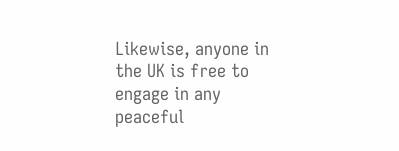Likewise, anyone in the UK is free to engage in any peaceful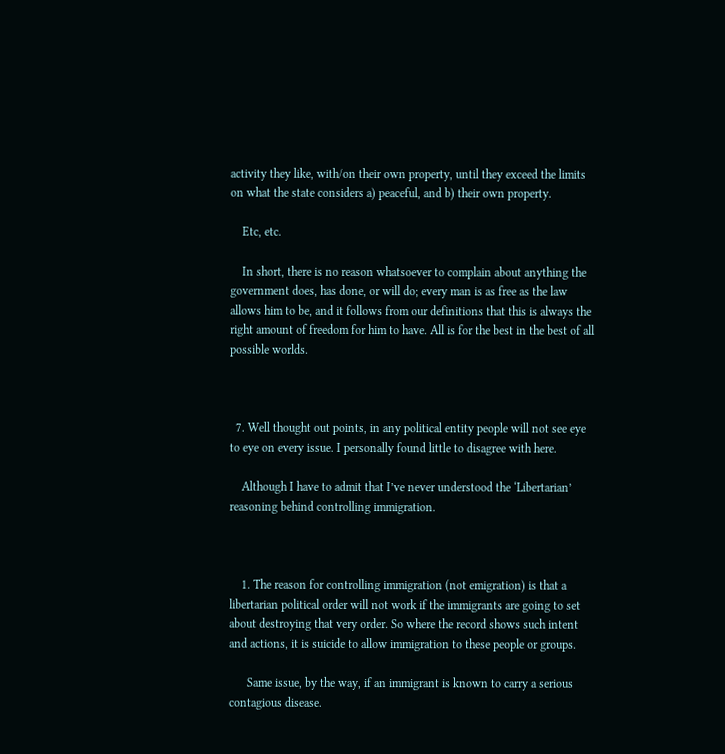activity they like, with/on their own property, until they exceed the limits on what the state considers a) peaceful, and b) their own property.

    Etc, etc.

    In short, there is no reason whatsoever to complain about anything the government does, has done, or will do; every man is as free as the law allows him to be, and it follows from our definitions that this is always the right amount of freedom for him to have. All is for the best in the best of all possible worlds.



  7. Well thought out points, in any political entity people will not see eye to eye on every issue. I personally found little to disagree with here.

    Although I have to admit that I’ve never understood the ‘Libertarian’ reasoning behind controlling immigration.



    1. The reason for controlling immigration (not emigration) is that a libertarian political order will not work if the immigrants are going to set about destroying that very order. So where the record shows such intent and actions, it is suicide to allow immigration to these people or groups.

      Same issue, by the way, if an immigrant is known to carry a serious contagious disease.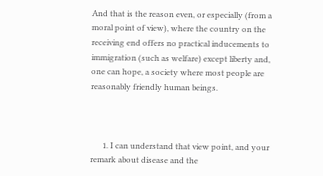And that is the reason even, or especially (from a moral point of view), where the country on the receiving end offers no practical inducements to immigration (such as welfare) except liberty and, one can hope, a society where most people are reasonably friendly human beings.



      1. I can understand that view point, and your remark about disease and the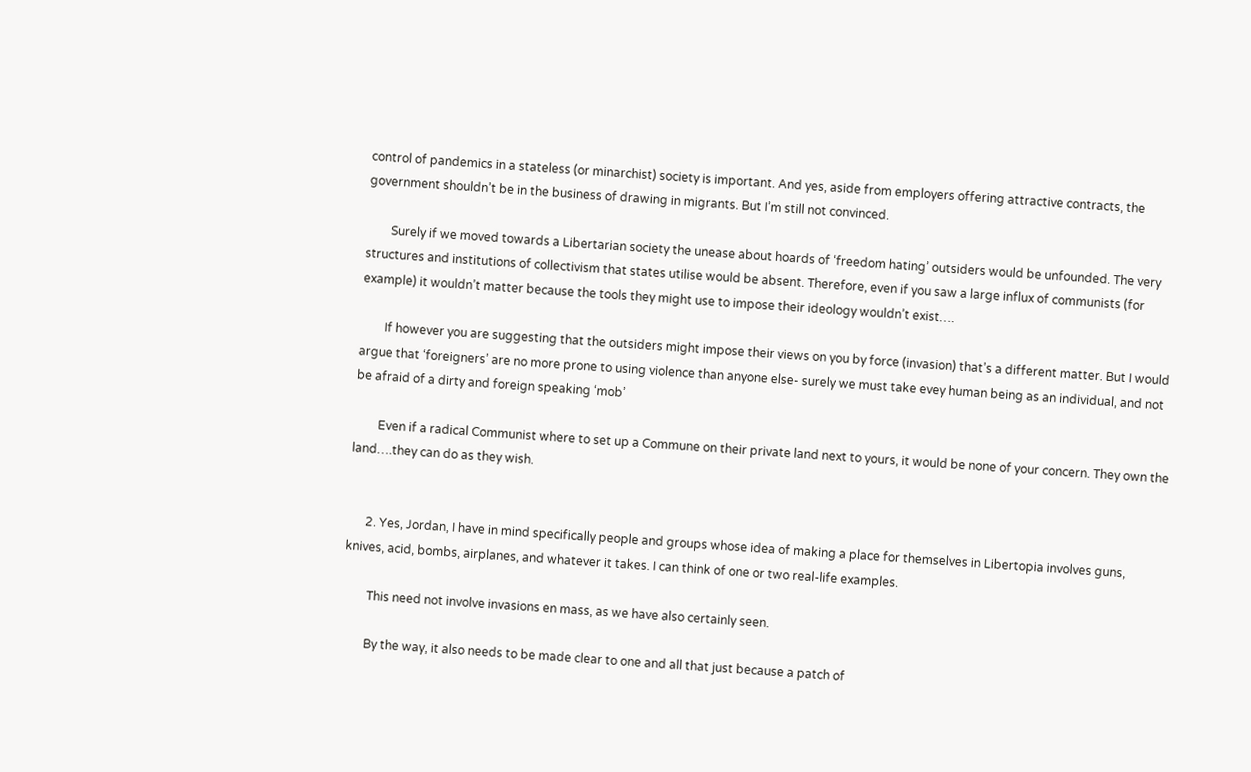control of pandemics in a stateless (or minarchist) society is important. And yes, aside from employers offering attractive contracts, the government shouldn’t be in the business of drawing in migrants. But I’m still not convinced.

        Surely if we moved towards a Libertarian society the unease about hoards of ‘freedom hating’ outsiders would be unfounded. The very structures and institutions of collectivism that states utilise would be absent. Therefore, even if you saw a large influx of communists (for example) it wouldn’t matter because the tools they might use to impose their ideology wouldn’t exist….

        If however you are suggesting that the outsiders might impose their views on you by force (invasion) that’s a different matter. But I would argue that ‘foreigners’ are no more prone to using violence than anyone else- surely we must take evey human being as an individual, and not be afraid of a dirty and foreign speaking ‘mob’

        Even if a radical Communist where to set up a Commune on their private land next to yours, it would be none of your concern. They own the land….they can do as they wish.


      2. Yes, Jordan, I have in mind specifically people and groups whose idea of making a place for themselves in Libertopia involves guns, knives, acid, bombs, airplanes, and whatever it takes. I can think of one or two real-life examples.

        This need not involve invasions en mass, as we have also certainly seen.

        By the way, it also needs to be made clear to one and all that just because a patch of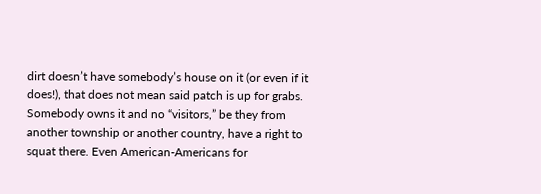dirt doesn’t have somebody’s house on it (or even if it does!), that does not mean said patch is up for grabs. Somebody owns it and no “visitors,” be they from another township or another country, have a right to squat there. Even American-Americans for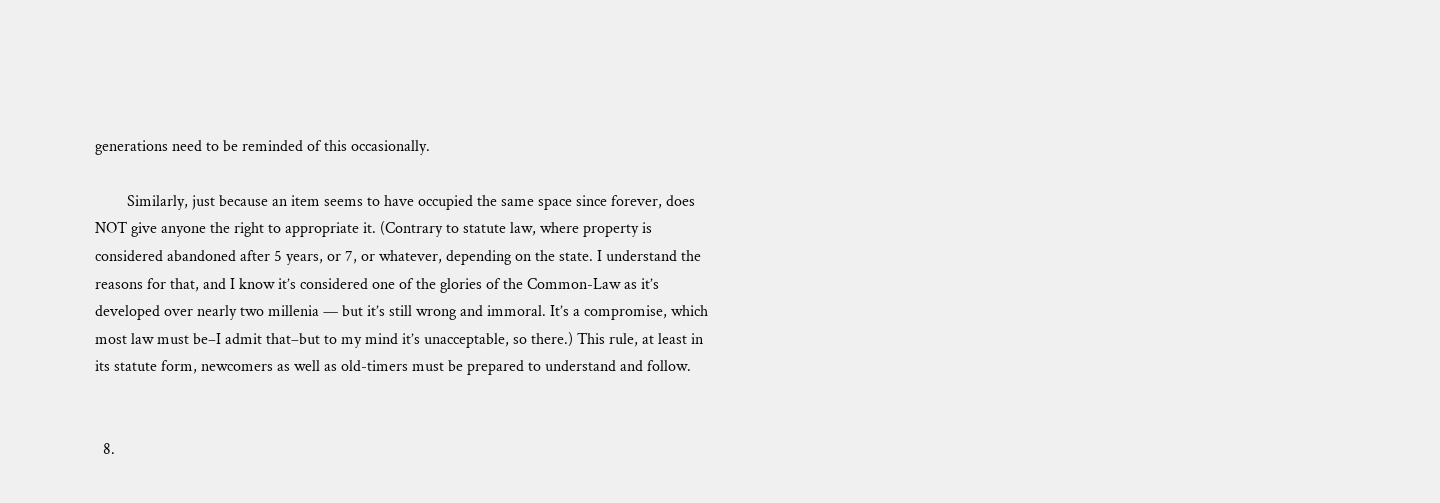generations need to be reminded of this occasionally.

        Similarly, just because an item seems to have occupied the same space since forever, does NOT give anyone the right to appropriate it. (Contrary to statute law, where property is considered abandoned after 5 years, or 7, or whatever, depending on the state. I understand the reasons for that, and I know it’s considered one of the glories of the Common-Law as it’s developed over nearly two millenia — but it’s still wrong and immoral. It’s a compromise, which most law must be–I admit that–but to my mind it’s unacceptable, so there.) This rule, at least in its statute form, newcomers as well as old-timers must be prepared to understand and follow.


  8.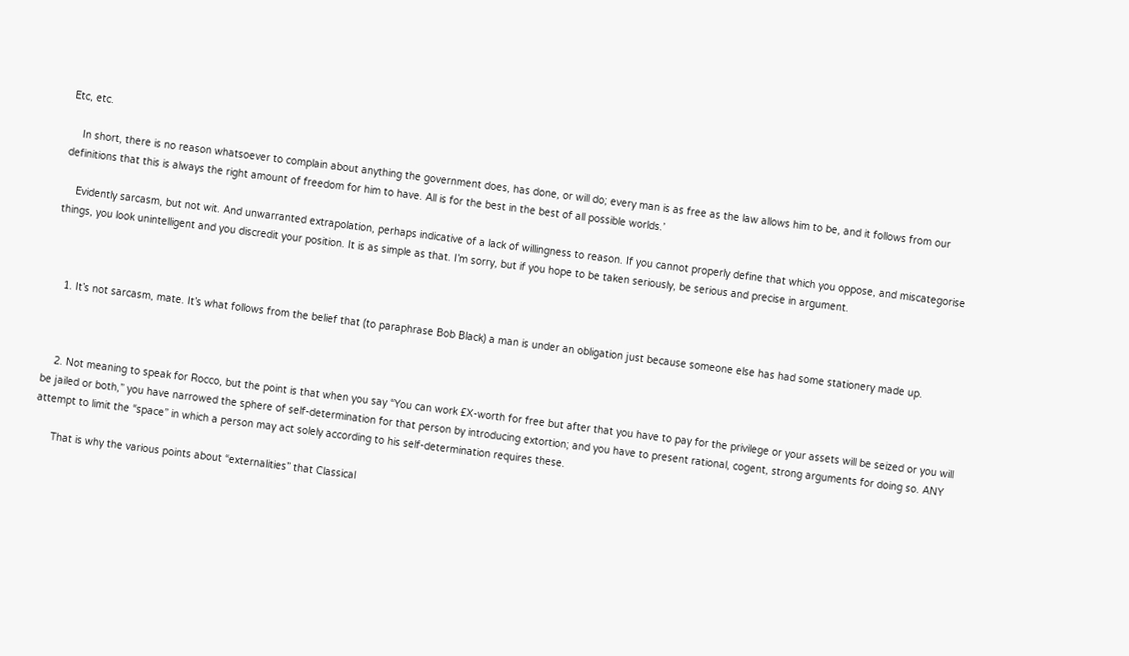Etc, etc.

    In short, there is no reason whatsoever to complain about anything the government does, has done, or will do; every man is as free as the law allows him to be, and it follows from our definitions that this is always the right amount of freedom for him to have. All is for the best in the best of all possible worlds.’

    Evidently sarcasm, but not wit. And unwarranted extrapolation, perhaps indicative of a lack of willingness to reason. If you cannot properly define that which you oppose, and miscategorise things, you look unintelligent and you discredit your position. It is as simple as that. I’m sorry, but if you hope to be taken seriously, be serious and precise in argument.



    1. It’s not sarcasm, mate. It’s what follows from the belief that (to paraphrase Bob Black) a man is under an obligation just because someone else has had some stationery made up.



    2. Not meaning to speak for Rocco, but the point is that when you say “You can work £X-worth for free but after that you have to pay for the privilege or your assets will be seized or you will be jailed or both,” you have narrowed the sphere of self-determination for that person by introducing extortion; and you have to present rational, cogent, strong arguments for doing so. ANY attempt to limit the “space” in which a person may act solely according to his self-determination requires these.

      That is why the various points about “externalities” that Classical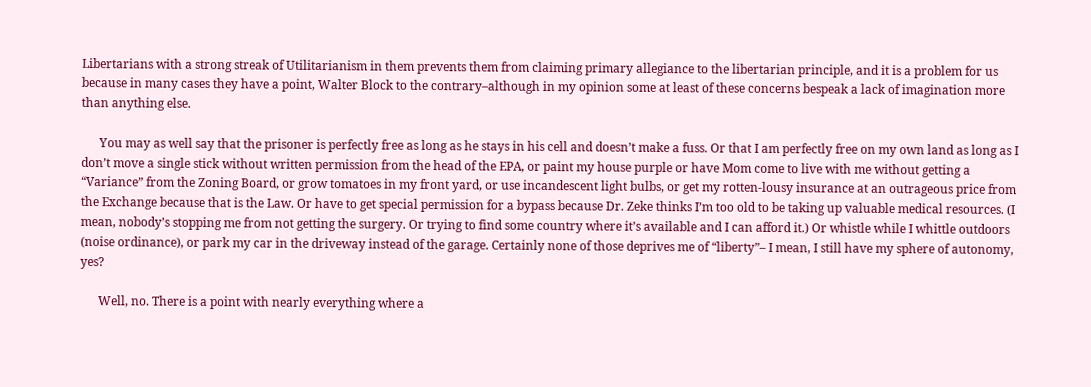Libertarians with a strong streak of Utilitarianism in them prevents them from claiming primary allegiance to the libertarian principle, and it is a problem for us because in many cases they have a point, Walter Block to the contrary–although in my opinion some at least of these concerns bespeak a lack of imagination more than anything else.

      You may as well say that the prisoner is perfectly free as long as he stays in his cell and doesn’t make a fuss. Or that I am perfectly free on my own land as long as I don’t move a single stick without written permission from the head of the EPA, or paint my house purple or have Mom come to live with me without getting a “Variance” from the Zoning Board, or grow tomatoes in my front yard, or use incandescent light bulbs, or get my rotten-lousy insurance at an outrageous price from the Exchange because that is the Law. Or have to get special permission for a bypass because Dr. Zeke thinks I’m too old to be taking up valuable medical resources. (I mean, nobody’s stopping me from not getting the surgery. Or trying to find some country where it’s available and I can afford it.) Or whistle while I whittle outdoors (noise ordinance), or park my car in the driveway instead of the garage. Certainly none of those deprives me of “liberty”– I mean, I still have my sphere of autonomy, yes?

      Well, no. There is a point with nearly everything where a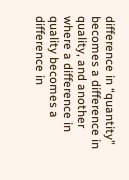difference in “quantity” becomes a difference in quality, and another where a difference in quality becomes a difference in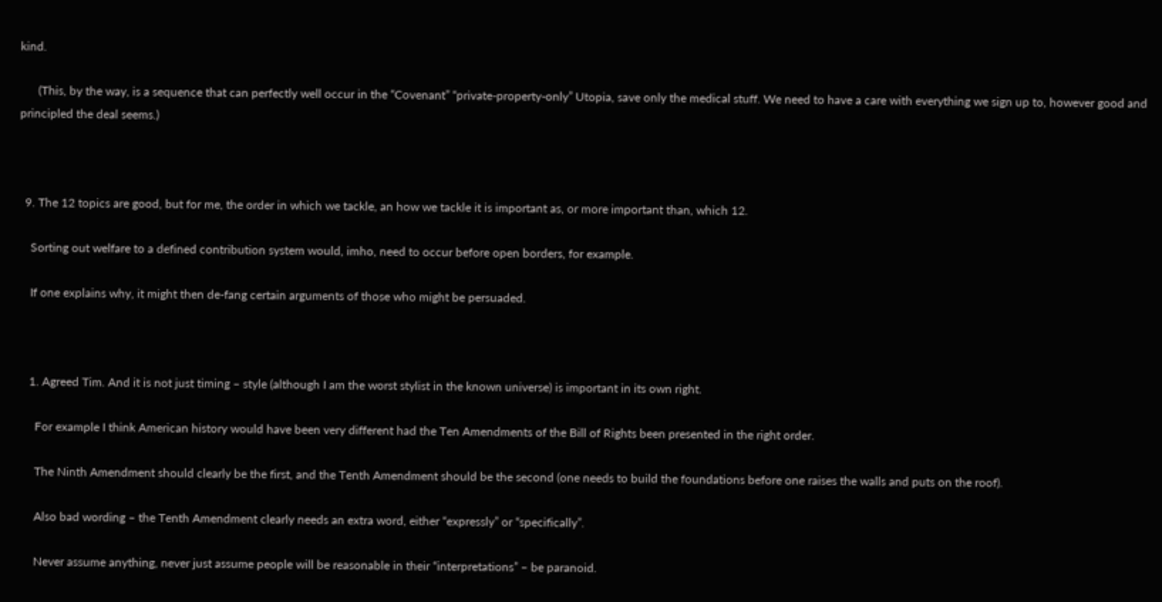kind.

      (This, by the way, is a sequence that can perfectly well occur in the “Covenant” “private-property-only” Utopia, save only the medical stuff. We need to have a care with everything we sign up to, however good and principled the deal seems.)



  9. The 12 topics are good, but for me, the order in which we tackle, an how we tackle it is important as, or more important than, which 12.

    Sorting out welfare to a defined contribution system would, imho, need to occur before open borders, for example.

    If one explains why, it might then de-fang certain arguments of those who might be persuaded.



    1. Agreed Tim. And it is not just timing – style (although I am the worst stylist in the known universe) is important in its own right.

      For example I think American history would have been very different had the Ten Amendments of the Bill of Rights been presented in the right order.

      The Ninth Amendment should clearly be the first, and the Tenth Amendment should be the second (one needs to build the foundations before one raises the walls and puts on the roof).

      Also bad wording – the Tenth Amendment clearly needs an extra word, either “expressly” or “specifically”.

      Never assume anything, never just assume people will be reasonable in their “interpretations” – be paranoid.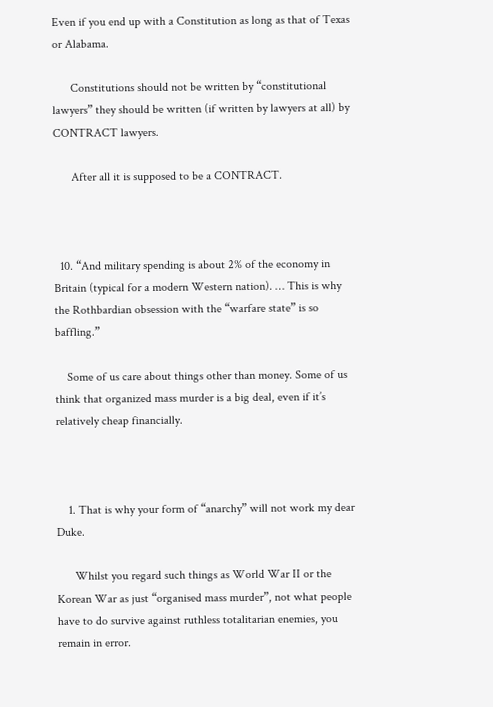Even if you end up with a Constitution as long as that of Texas or Alabama.

      Constitutions should not be written by “constitutional lawyers” they should be written (if written by lawyers at all) by CONTRACT lawyers.

      After all it is supposed to be a CONTRACT.



  10. “And military spending is about 2% of the economy in Britain (typical for a modern Western nation). … This is why the Rothbardian obsession with the “warfare state” is so baffling.”

    Some of us care about things other than money. Some of us think that organized mass murder is a big deal, even if it’s relatively cheap financially.



    1. That is why your form of “anarchy” will not work my dear Duke.

      Whilst you regard such things as World War II or the Korean War as just “organised mass murder”, not what people have to do survive against ruthless totalitarian enemies, you remain in error.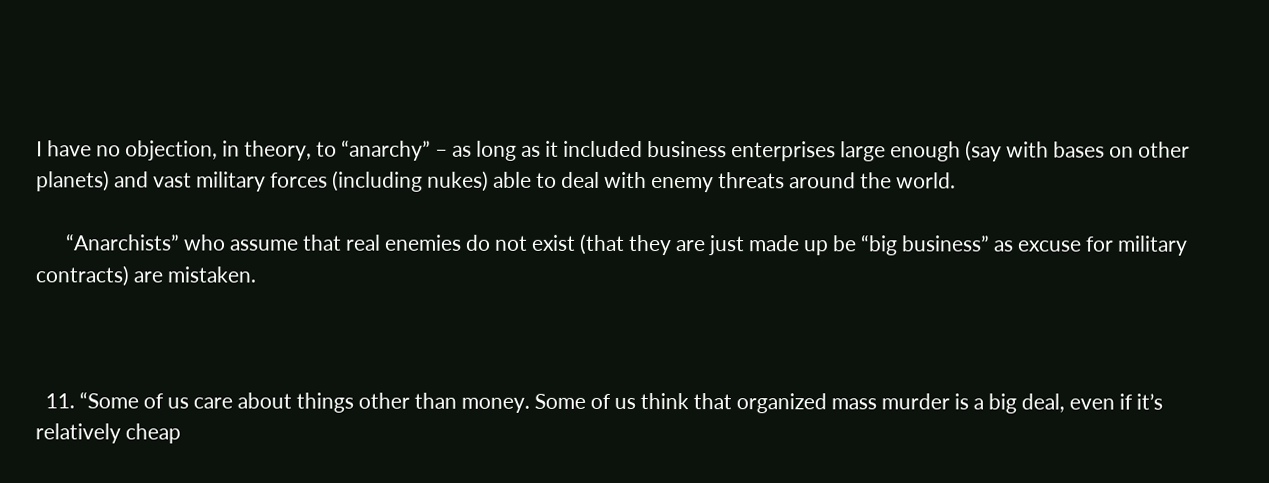I have no objection, in theory, to “anarchy” – as long as it included business enterprises large enough (say with bases on other planets) and vast military forces (including nukes) able to deal with enemy threats around the world.

      “Anarchists” who assume that real enemies do not exist (that they are just made up be “big business” as excuse for military contracts) are mistaken.



  11. “Some of us care about things other than money. Some of us think that organized mass murder is a big deal, even if it’s relatively cheap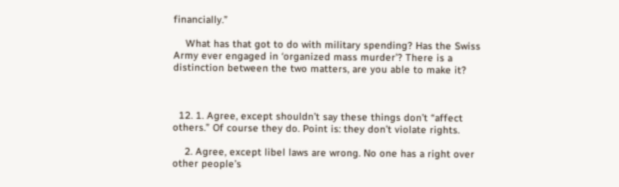financially.”

    What has that got to do with military spending? Has the Swiss Army ever engaged in ‘organized mass murder’? There is a distinction between the two matters, are you able to make it?



  12. 1. Agree, except shouldn’t say these things don’t “affect others.” Of course they do. Point is: they don’t violate rights.

    2. Agree, except libel laws are wrong. No one has a right over other people’s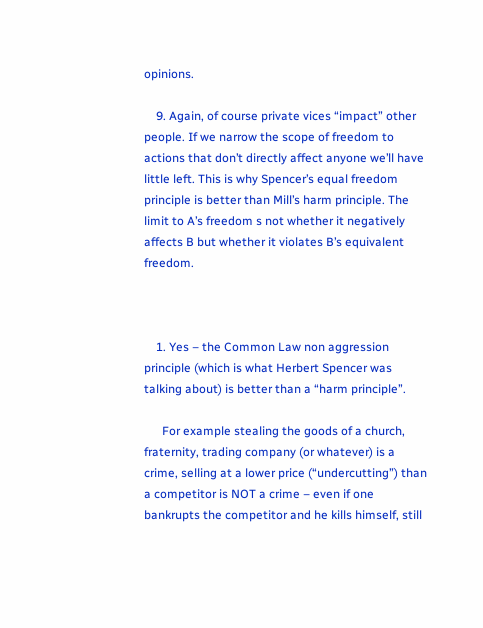opinions.

    9. Again, of course private vices “impact” other people. If we narrow the scope of freedom to actions that don’t directly affect anyone we’ll have little left. This is why Spencer’s equal freedom principle is better than Mill’s harm principle. The limit to A’s freedom s not whether it negatively affects B but whether it violates B’s equivalent freedom.



    1. Yes – the Common Law non aggression principle (which is what Herbert Spencer was talking about) is better than a “harm principle”.

      For example stealing the goods of a church, fraternity, trading company (or whatever) is a crime, selling at a lower price (“undercutting”) than a competitor is NOT a crime – even if one bankrupts the competitor and he kills himself, still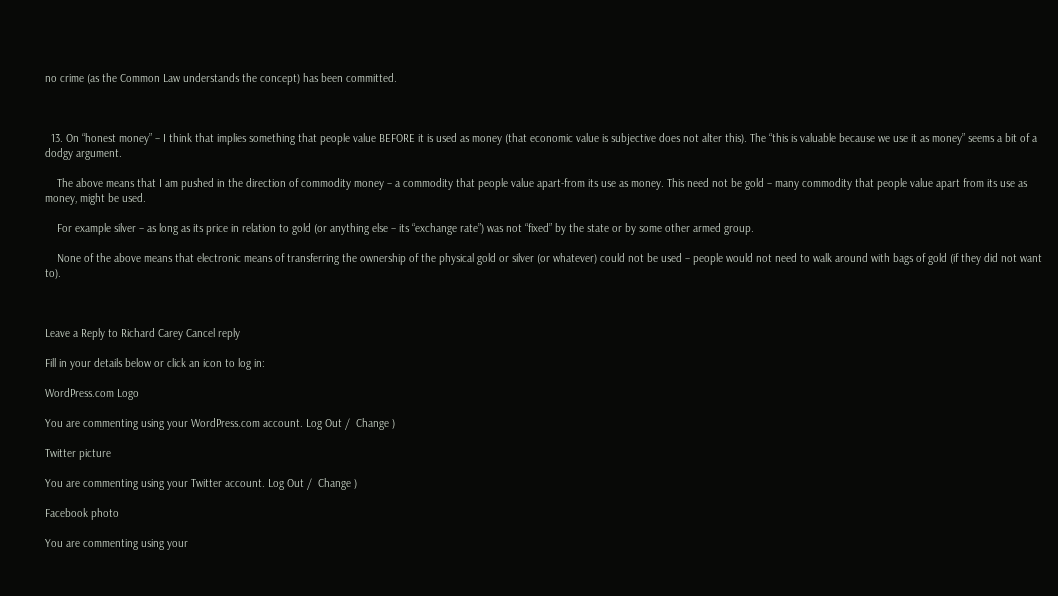no crime (as the Common Law understands the concept) has been committed.



  13. On “honest money” – I think that implies something that people value BEFORE it is used as money (that economic value is subjective does not alter this). The “this is valuable because we use it as money” seems a bit of a dodgy argument.

    The above means that I am pushed in the direction of commodity money – a commodity that people value apart-from its use as money. This need not be gold – many commodity that people value apart from its use as money, might be used.

    For example silver – as long as its price in relation to gold (or anything else – its “exchange rate”) was not “fixed” by the state or by some other armed group.

    None of the above means that electronic means of transferring the ownership of the physical gold or silver (or whatever) could not be used – people would not need to walk around with bags of gold (if they did not want to).



Leave a Reply to Richard Carey Cancel reply

Fill in your details below or click an icon to log in:

WordPress.com Logo

You are commenting using your WordPress.com account. Log Out /  Change )

Twitter picture

You are commenting using your Twitter account. Log Out /  Change )

Facebook photo

You are commenting using your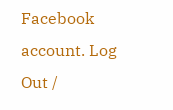Facebook account. Log Out /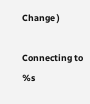Change )

Connecting to %s